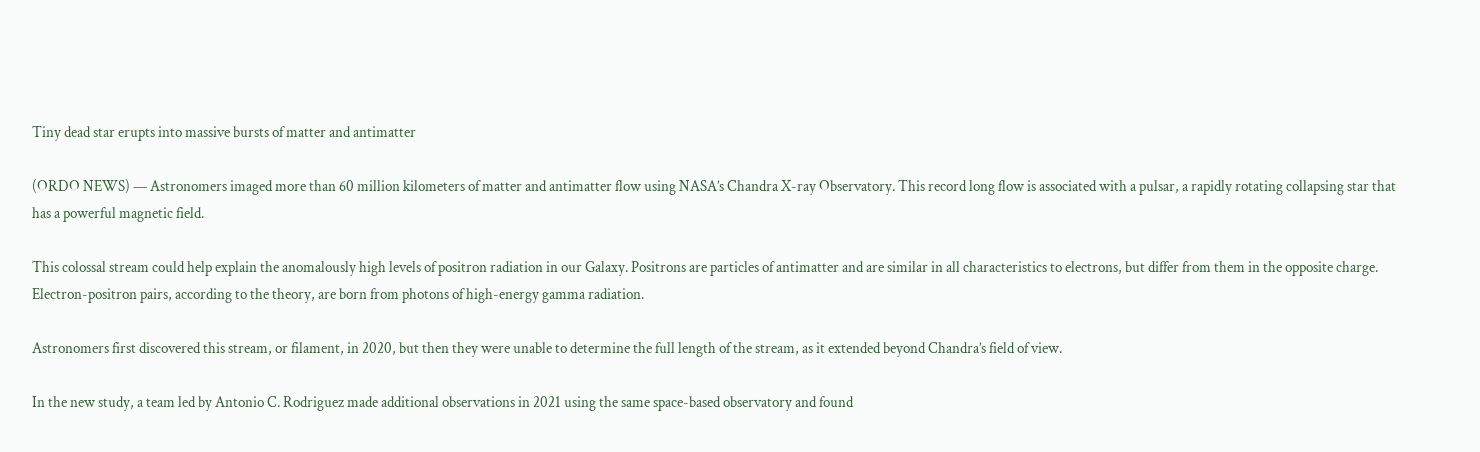Tiny dead star erupts into massive bursts of matter and antimatter

(ORDO NEWS) — Astronomers imaged more than 60 million kilometers of matter and antimatter flow using NASA’s Chandra X-ray Observatory. This record long flow is associated with a pulsar, a rapidly rotating collapsing star that has a powerful magnetic field.

This colossal stream could help explain the anomalously high levels of positron radiation in our Galaxy. Positrons are particles of antimatter and are similar in all characteristics to electrons, but differ from them in the opposite charge. Electron-positron pairs, according to the theory, are born from photons of high-energy gamma radiation.

Astronomers first discovered this stream, or filament, in 2020, but then they were unable to determine the full length of the stream, as it extended beyond Chandra’s field of view.

In the new study, a team led by Antonio C. Rodriguez made additional observations in 2021 using the same space-based observatory and found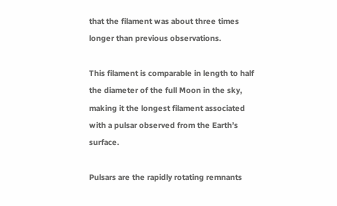that the filament was about three times longer than previous observations.

This filament is comparable in length to half the diameter of the full Moon in the sky, making it the longest filament associated with a pulsar observed from the Earth’s surface.

Pulsars are the rapidly rotating remnants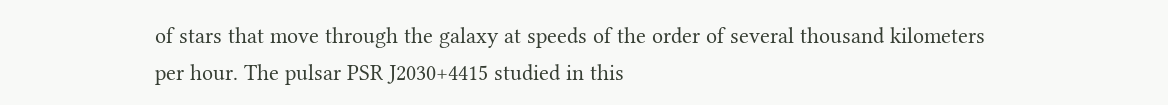of stars that move through the galaxy at speeds of the order of several thousand kilometers per hour. The pulsar PSR J2030+4415 studied in this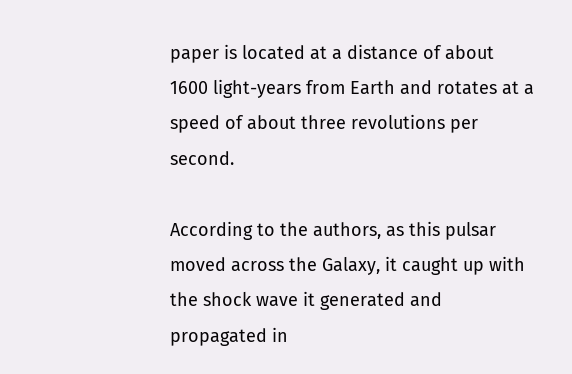paper is located at a distance of about 1600 light-years from Earth and rotates at a speed of about three revolutions per second.

According to the authors, as this pulsar moved across the Galaxy, it caught up with the shock wave it generated and propagated in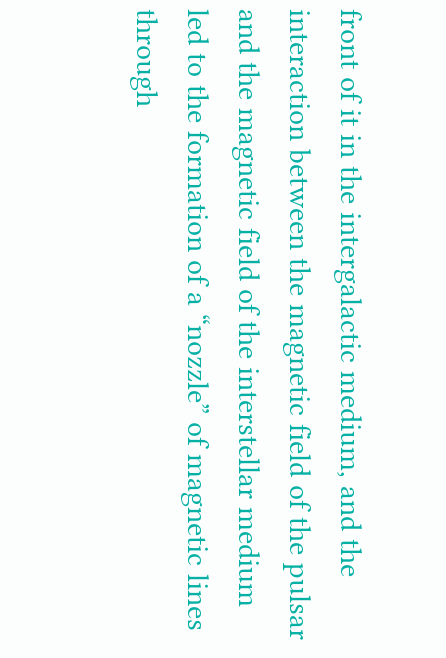front of it in the intergalactic medium, and the interaction between the magnetic field of the pulsar and the magnetic field of the interstellar medium led to the formation of a “nozzle” of magnetic lines through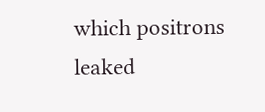which positrons leaked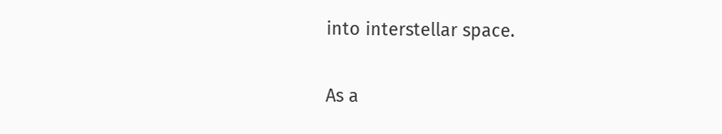into interstellar space.

As a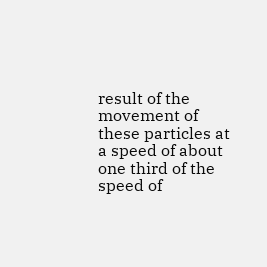result of the movement of these particles at a speed of about one third of the speed of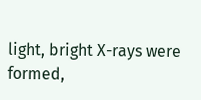light, bright X-rays were formed,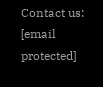Contact us: [email protected]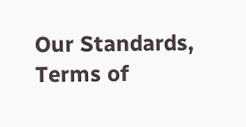Our Standards, Terms of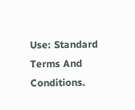Use: Standard Terms And Conditions.